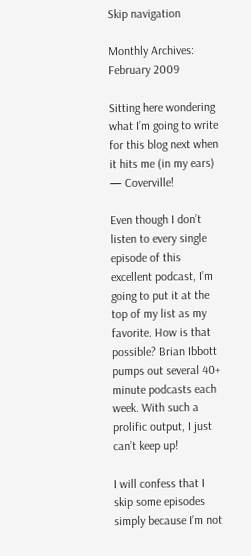Skip navigation

Monthly Archives: February 2009

Sitting here wondering what I’m going to write for this blog next when it hits me (in my ears) — Coverville!

Even though I don’t listen to every single episode of this excellent podcast, I’m going to put it at the top of my list as my favorite. How is that possible? Brian Ibbott pumps out several 40+ minute podcasts each week. With such a prolific output, I just can’t keep up!

I will confess that I skip some episodes simply because I’m not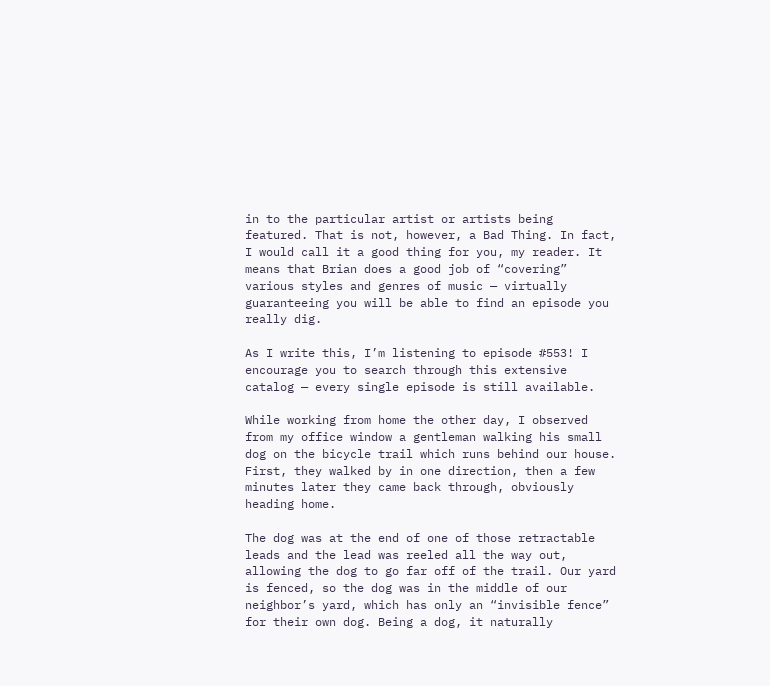in to the particular artist or artists being featured. That is not, however, a Bad Thing. In fact, I would call it a good thing for you, my reader. It means that Brian does a good job of “covering” various styles and genres of music — virtually guaranteeing you will be able to find an episode you really dig.

As I write this, I’m listening to episode #553! I encourage you to search through this extensive catalog — every single episode is still available.

While working from home the other day, I observed from my office window a gentleman walking his small dog on the bicycle trail which runs behind our house. First, they walked by in one direction, then a few minutes later they came back through, obviously heading home.

The dog was at the end of one of those retractable leads and the lead was reeled all the way out, allowing the dog to go far off of the trail. Our yard is fenced, so the dog was in the middle of our neighbor’s yard, which has only an “invisible fence” for their own dog. Being a dog, it naturally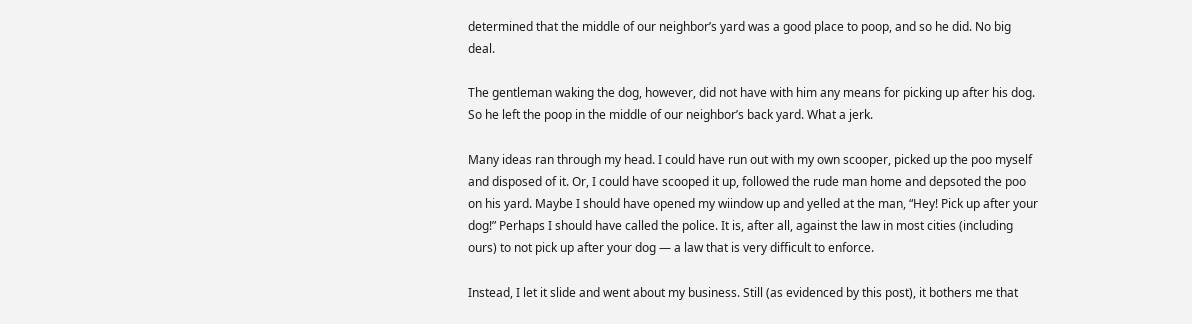determined that the middle of our neighbor’s yard was a good place to poop, and so he did. No big deal.

The gentleman waking the dog, however, did not have with him any means for picking up after his dog. So he left the poop in the middle of our neighbor’s back yard. What a jerk.

Many ideas ran through my head. I could have run out with my own scooper, picked up the poo myself and disposed of it. Or, I could have scooped it up, followed the rude man home and depsoted the poo on his yard. Maybe I should have opened my wiindow up and yelled at the man, “Hey! Pick up after your dog!” Perhaps I should have called the police. It is, after all, against the law in most cities (including ours) to not pick up after your dog — a law that is very difficult to enforce.

Instead, I let it slide and went about my business. Still (as evidenced by this post), it bothers me that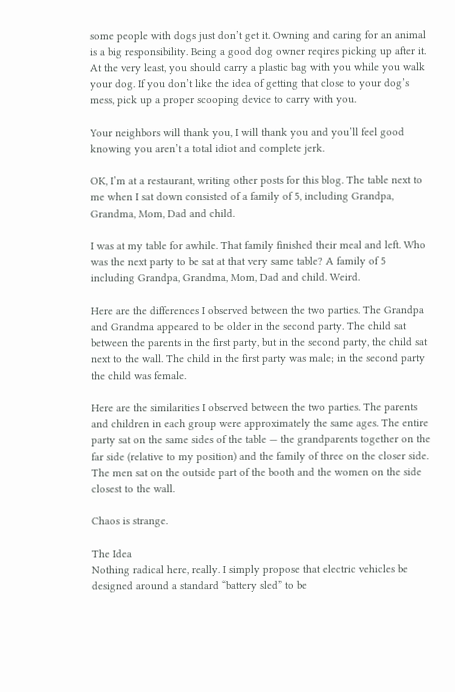some people with dogs just don’t get it. Owning and caring for an animal is a big responsibility. Being a good dog owner reqires picking up after it. At the very least, you should carry a plastic bag with you while you walk your dog. If you don’t like the idea of getting that close to your dog’s mess, pick up a proper scooping device to carry with you.

Your neighbors will thank you, I will thank you and you’ll feel good knowing you aren’t a total idiot and complete jerk.

OK, I’m at a restaurant, writing other posts for this blog. The table next to me when I sat down consisted of a family of 5, including Grandpa, Grandma, Mom, Dad and child.

I was at my table for awhile. That family finished their meal and left. Who was the next party to be sat at that very same table? A family of 5 including Grandpa, Grandma, Mom, Dad and child. Weird.

Here are the differences I observed between the two parties. The Grandpa and Grandma appeared to be older in the second party. The child sat between the parents in the first party, but in the second party, the child sat next to the wall. The child in the first party was male; in the second party the child was female.

Here are the similarities I observed between the two parties. The parents and children in each group were approximately the same ages. The entire party sat on the same sides of the table — the grandparents together on the far side (relative to my position) and the family of three on the closer side. The men sat on the outside part of the booth and the women on the side closest to the wall.

Chaos is strange.

The Idea
Nothing radical here, really. I simply propose that electric vehicles be designed around a standard “battery sled” to be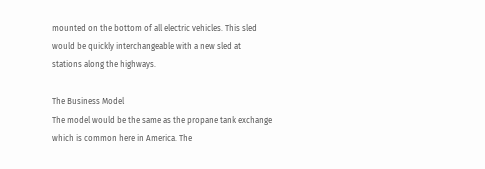mounted on the bottom of all electric vehicles. This sled would be quickly interchangeable with a new sled at stations along the highways.

The Business Model
The model would be the same as the propane tank exchange which is common here in America. The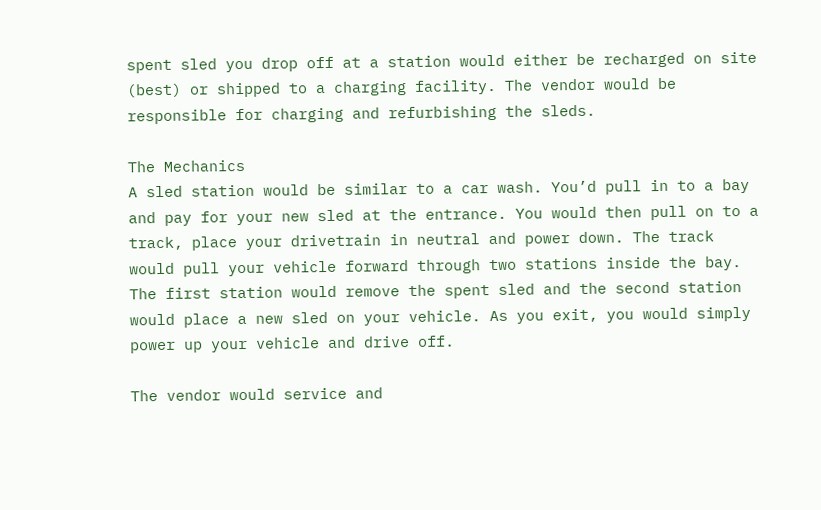spent sled you drop off at a station would either be recharged on site (best) or shipped to a charging facility. The vendor would be responsible for charging and refurbishing the sleds.

The Mechanics
A sled station would be similar to a car wash. You’d pull in to a bay and pay for your new sled at the entrance. You would then pull on to a track, place your drivetrain in neutral and power down. The track would pull your vehicle forward through two stations inside the bay. The first station would remove the spent sled and the second station would place a new sled on your vehicle. As you exit, you would simply power up your vehicle and drive off.

The vendor would service and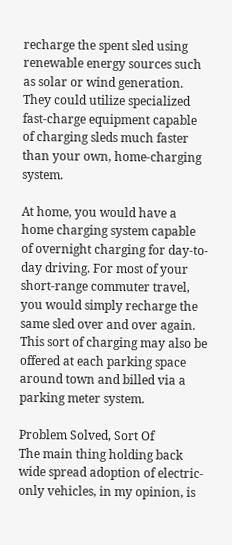recharge the spent sled using renewable energy sources such as solar or wind generation. They could utilize specialized fast-charge equipment capable of charging sleds much faster than your own, home-charging system.

At home, you would have a home charging system capable of overnight charging for day-to-day driving. For most of your short-range commuter travel, you would simply recharge the same sled over and over again. This sort of charging may also be offered at each parking space around town and billed via a parking meter system.

Problem Solved, Sort Of
The main thing holding back wide spread adoption of electric-only vehicles, in my opinion, is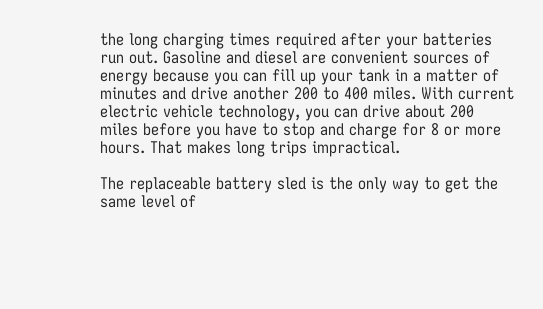the long charging times required after your batteries run out. Gasoline and diesel are convenient sources of energy because you can fill up your tank in a matter of minutes and drive another 200 to 400 miles. With current electric vehicle technology, you can drive about 200 miles before you have to stop and charge for 8 or more hours. That makes long trips impractical.

The replaceable battery sled is the only way to get the same level of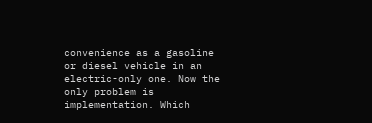convenience as a gasoline or diesel vehicle in an electric-only one. Now the only problem is implementation. Which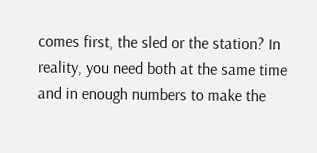comes first, the sled or the station? In reality, you need both at the same time and in enough numbers to make the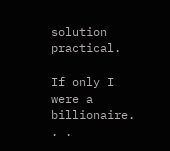solution practical.

If only I were a billionaire. . .